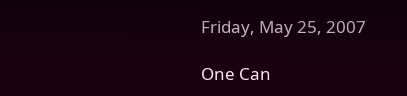Friday, May 25, 2007

One Can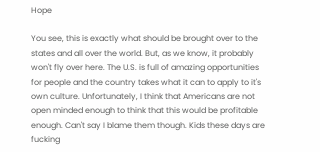Hope

You see, this is exactly what should be brought over to the states and all over the world. But, as we know, it probably won't fly over here. The U.S. is full of amazing opportunities for people and the country takes what it can to apply to it's own culture. Unfortunately, I think that Americans are not open minded enough to think that this would be profitable enough. Can't say I blame them though. Kids these days are fucking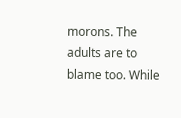morons. The adults are to blame too. While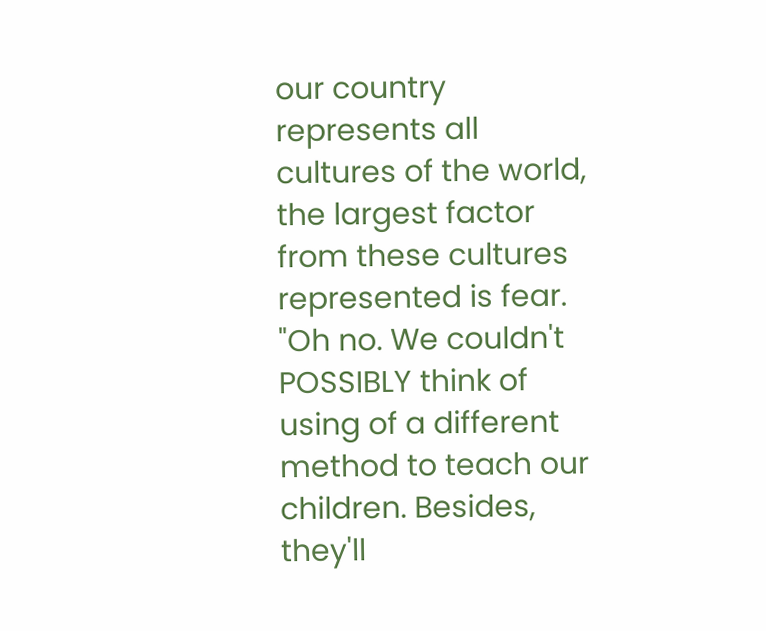our country represents all cultures of the world, the largest factor from these cultures represented is fear. "Oh no. We couldn't POSSIBLY think of using of a different method to teach our children. Besides, they'll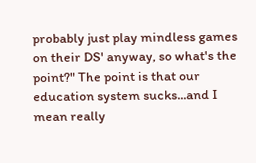probably just play mindless games on their DS' anyway, so what's the point?" The point is that our education system sucks...and I mean really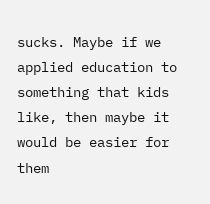sucks. Maybe if we applied education to something that kids like, then maybe it would be easier for them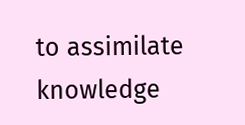to assimilate knowledge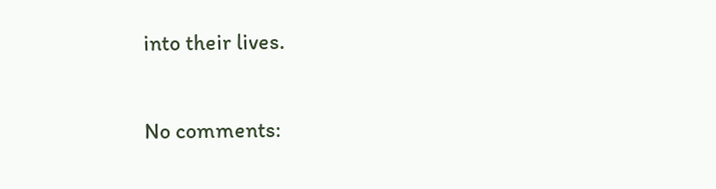into their lives.

No comments: